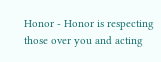Honor - Honor is respecting those over you and acting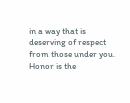in a way that is deserving of respect from those under you. Honor is the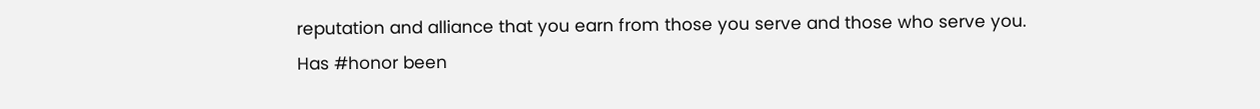reputation and alliance that you earn from those you serve and those who serve you. Has #honor been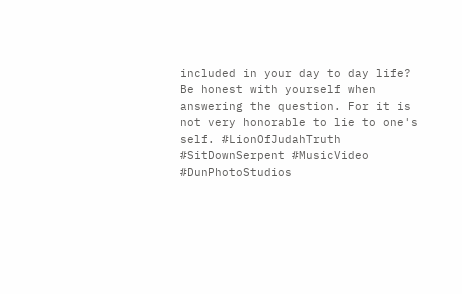included in your day to day life? Be honest with yourself when answering the question. For it is not very honorable to lie to one's self. #LionOfJudahTruth #SitDownSerpent #MusicVideo #DunPhotoStudios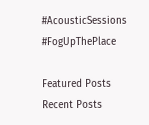#AcousticSessions #FogUpThePlace

Featured Posts
Recent Posts